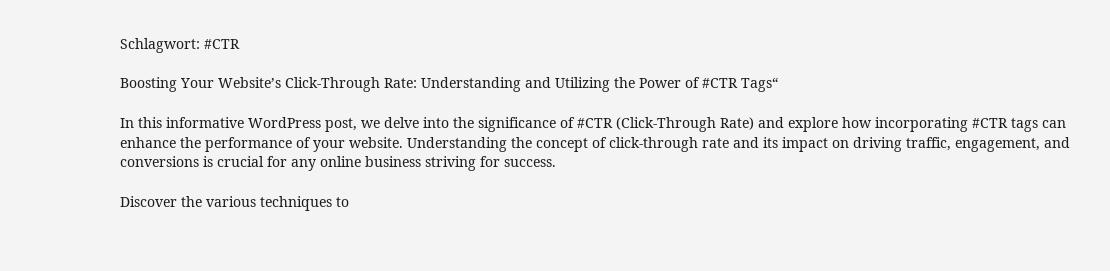Schlagwort: #CTR

Boosting Your Website’s Click-Through Rate: Understanding and Utilizing the Power of #CTR Tags“

In this informative WordPress post, we delve into the significance of #CTR (Click-Through Rate) and explore how incorporating #CTR tags can enhance the performance of your website. Understanding the concept of click-through rate and its impact on driving traffic, engagement, and conversions is crucial for any online business striving for success.

Discover the various techniques to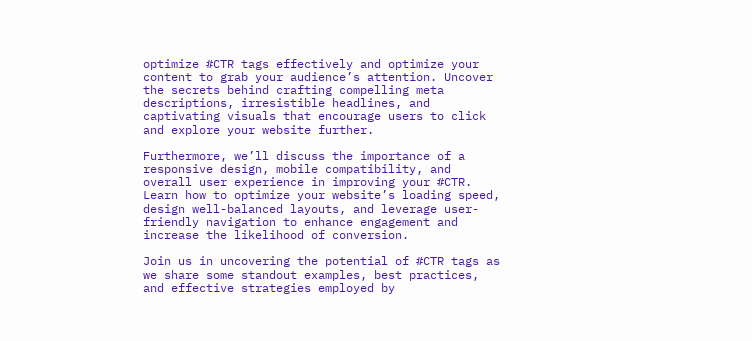optimize #CTR tags effectively and optimize your content to grab your audience’s attention. Uncover the secrets behind crafting compelling meta descriptions, irresistible headlines, and captivating visuals that encourage users to click and explore your website further.

Furthermore, we’ll discuss the importance of a responsive design, mobile compatibility, and overall user experience in improving your #CTR. Learn how to optimize your website’s loading speed, design well-balanced layouts, and leverage user-friendly navigation to enhance engagement and increase the likelihood of conversion.

Join us in uncovering the potential of #CTR tags as we share some standout examples, best practices, and effective strategies employed by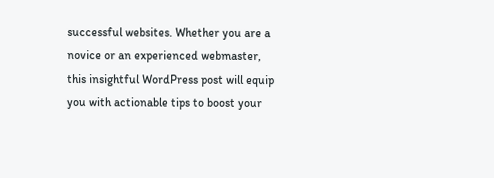successful websites. Whether you are a novice or an experienced webmaster, this insightful WordPress post will equip you with actionable tips to boost your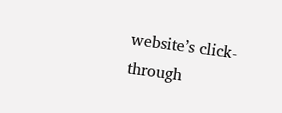website’s click-through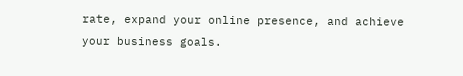rate, expand your online presence, and achieve your business goals.